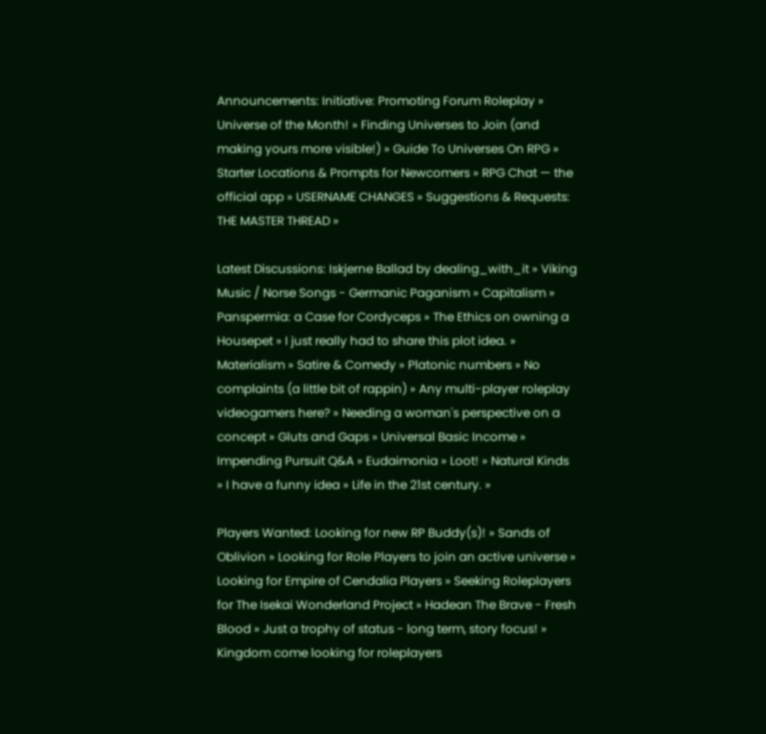Announcements: Initiative: Promoting Forum Roleplay » Universe of the Month! » Finding Universes to Join (and making yours more visible!) » Guide To Universes On RPG » Starter Locations & Prompts for Newcomers » RPG Chat — the official app » USERNAME CHANGES » Suggestions & Requests: THE MASTER THREAD »

Latest Discussions: Iskjerne Ballad by dealing_with_it » Viking Music / Norse Songs - Germanic Paganism » Capitalism » Panspermia: a Case for Cordyceps » The Ethics on owning a Housepet » I just really had to share this plot idea. » Materialism » Satire & Comedy » Platonic numbers » No complaints (a little bit of rappin) » Any multi-player roleplay videogamers here? » Needing a woman's perspective on a concept » Gluts and Gaps » Universal Basic Income » Impending Pursuit Q&A » Eudaimonia » Loot! » Natural Kinds » I have a funny idea » Life in the 21st century. »

Players Wanted: Looking for new RP Buddy(s)! » Sands of Oblivion » Looking for Role Players to join an active universe » Looking for Empire of Cendalia Players » Seeking Roleplayers for The Isekai Wonderland Project » Hadean The Brave - Fresh Blood » Just a trophy of status - long term, story focus! » Kingdom come looking for roleplayers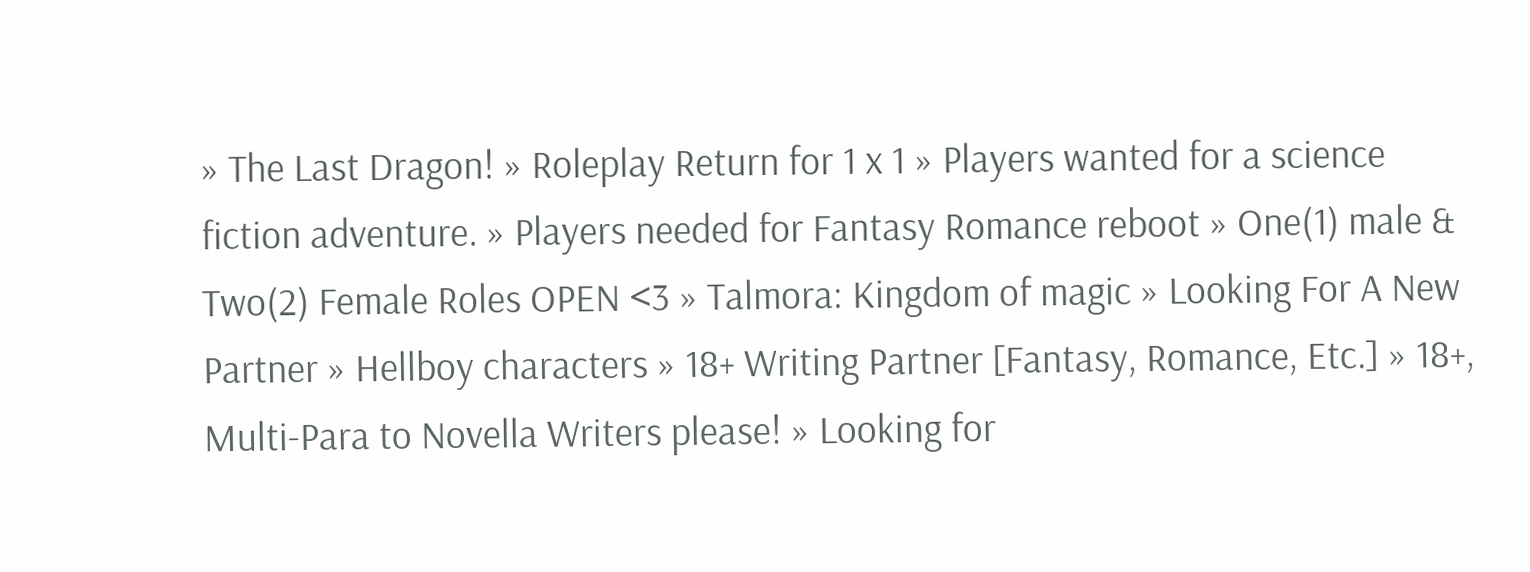» The Last Dragon! » Roleplay Return for 1 x 1 » Players wanted for a science fiction adventure. » Players needed for Fantasy Romance reboot » One(1) male & Two(2) Female Roles OPEN <3 » Talmora: Kingdom of magic » Looking For A New Partner » Hellboy characters » 18+ Writing Partner [Fantasy, Romance, Etc.] » 18+, Multi-Para to Novella Writers please! » Looking for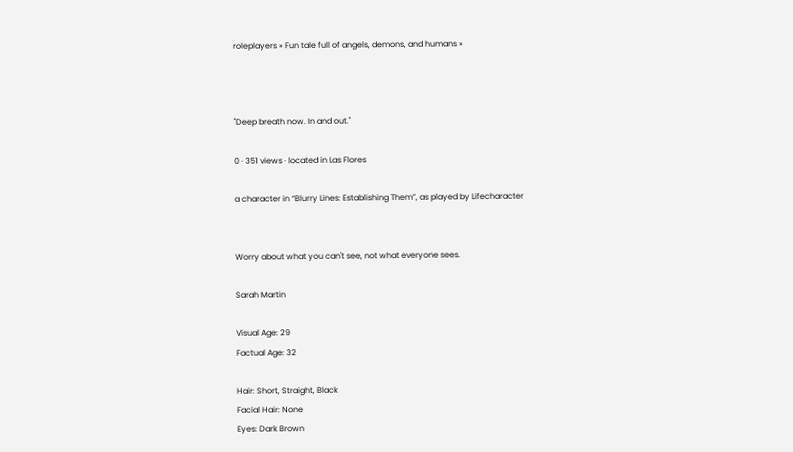roleplayers » Fun tale full of angels, demons, and humans »



"Deep breath now. In and out."

0 · 351 views · located in Las Flores

a character in “Blurry Lines: Establishing Them”, as played by Lifecharacter


Worry about what you can't see, not what everyone sees.

Sarah Martin

Visual Age: 29
Factual Age: 32

Hair: Short, Straight, Black
Facial Hair: None
Eyes: Dark Brown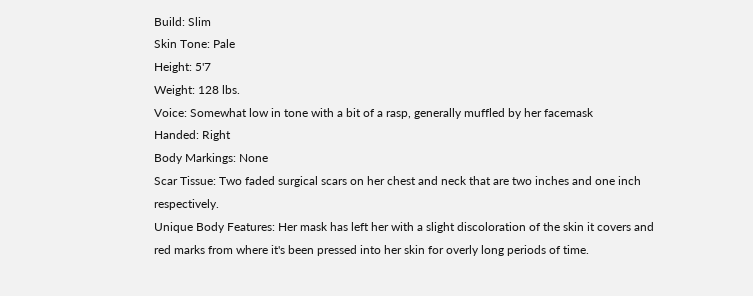Build: Slim
Skin Tone: Pale
Height: 5'7
Weight: 128 lbs.
Voice: Somewhat low in tone with a bit of a rasp, generally muffled by her facemask
Handed: Right
Body Markings: None
Scar Tissue: Two faded surgical scars on her chest and neck that are two inches and one inch respectively.
Unique Body Features: Her mask has left her with a slight discoloration of the skin it covers and red marks from where it's been pressed into her skin for overly long periods of time.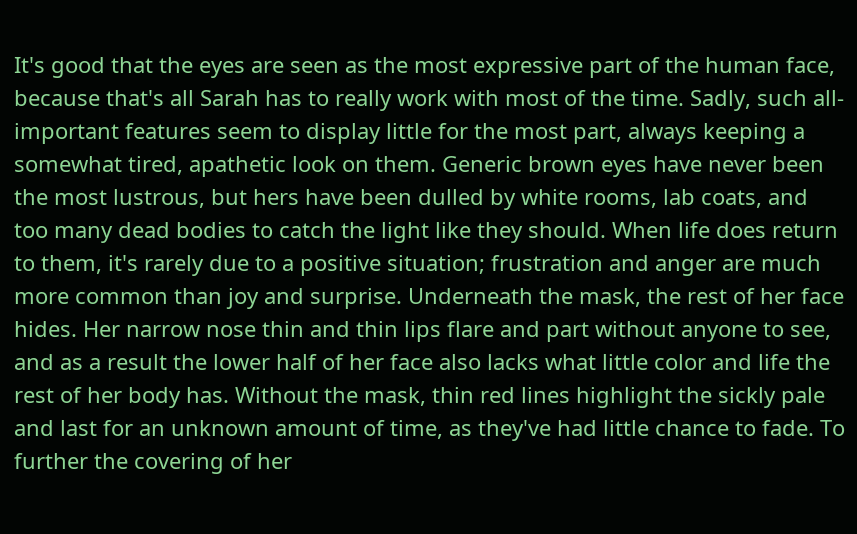It's good that the eyes are seen as the most expressive part of the human face, because that's all Sarah has to really work with most of the time. Sadly, such all-important features seem to display little for the most part, always keeping a somewhat tired, apathetic look on them. Generic brown eyes have never been the most lustrous, but hers have been dulled by white rooms, lab coats, and too many dead bodies to catch the light like they should. When life does return to them, it's rarely due to a positive situation; frustration and anger are much more common than joy and surprise. Underneath the mask, the rest of her face hides. Her narrow nose thin and thin lips flare and part without anyone to see, and as a result the lower half of her face also lacks what little color and life the rest of her body has. Without the mask, thin red lines highlight the sickly pale and last for an unknown amount of time, as they've had little chance to fade. To further the covering of her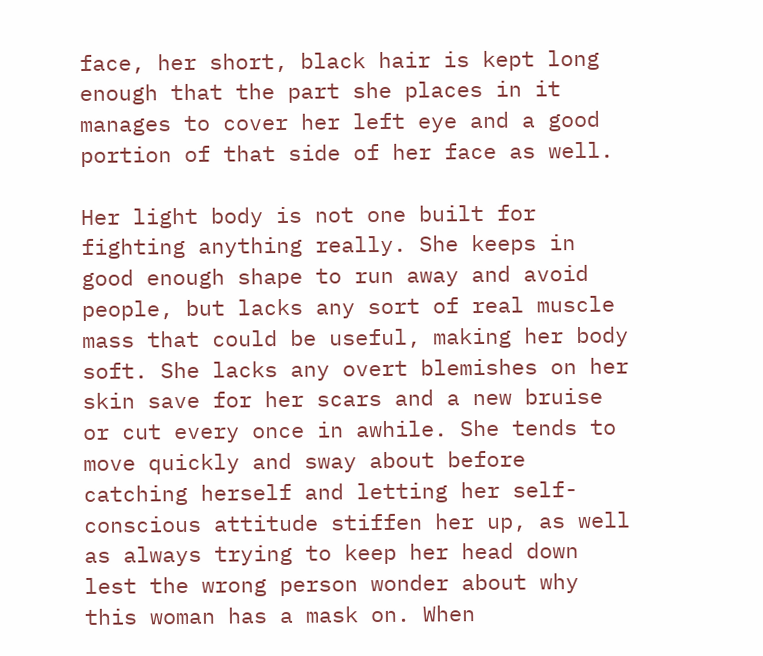face, her short, black hair is kept long enough that the part she places in it manages to cover her left eye and a good portion of that side of her face as well.

Her light body is not one built for fighting anything really. She keeps in good enough shape to run away and avoid people, but lacks any sort of real muscle mass that could be useful, making her body soft. She lacks any overt blemishes on her skin save for her scars and a new bruise or cut every once in awhile. She tends to move quickly and sway about before catching herself and letting her self-conscious attitude stiffen her up, as well as always trying to keep her head down lest the wrong person wonder about why this woman has a mask on. When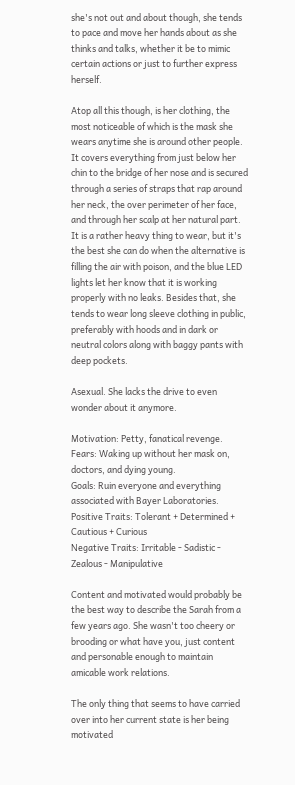she's not out and about though, she tends to pace and move her hands about as she thinks and talks, whether it be to mimic certain actions or just to further express herself.

Atop all this though, is her clothing, the most noticeable of which is the mask she wears anytime she is around other people. It covers everything from just below her chin to the bridge of her nose and is secured through a series of straps that rap around her neck, the over perimeter of her face, and through her scalp at her natural part. It is a rather heavy thing to wear, but it's the best she can do when the alternative is filling the air with poison, and the blue LED lights let her know that it is working properly with no leaks. Besides that, she tends to wear long sleeve clothing in public, preferably with hoods and in dark or neutral colors along with baggy pants with deep pockets.

Asexual. She lacks the drive to even wonder about it anymore.

Motivation: Petty, fanatical revenge.
Fears: Waking up without her mask on, doctors, and dying young.
Goals: Ruin everyone and everything associated with Bayer Laboratories.
Positive Traits: Tolerant + Determined + Cautious + Curious
Negative Traits: Irritable - Sadistic - Zealous - Manipulative

Content and motivated would probably be the best way to describe the Sarah from a few years ago. She wasn't too cheery or brooding or what have you, just content and personable enough to maintain amicable work relations.

The only thing that seems to have carried over into her current state is her being motivated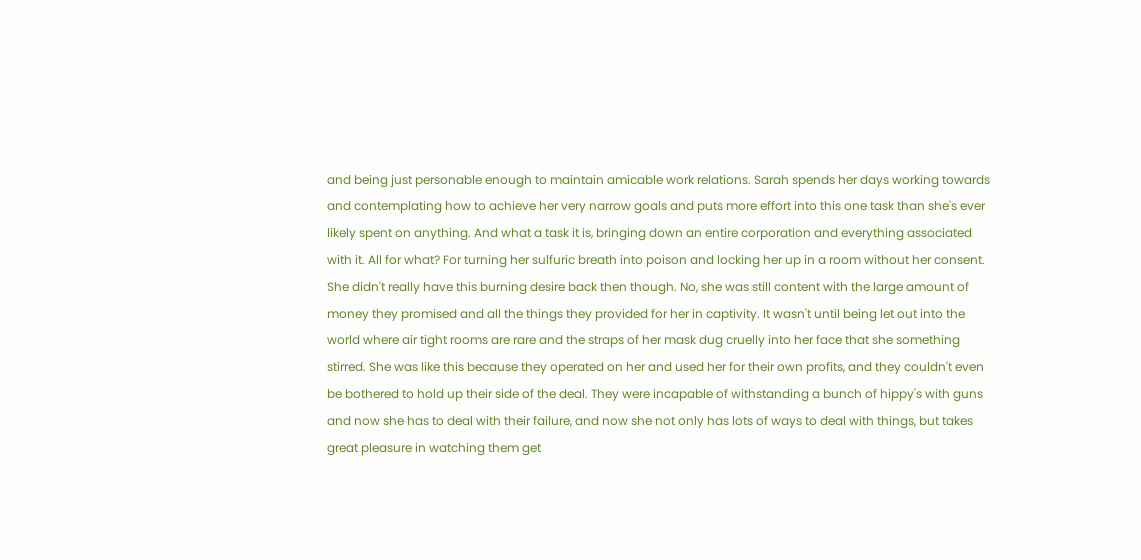and being just personable enough to maintain amicable work relations. Sarah spends her days working towards and contemplating how to achieve her very narrow goals and puts more effort into this one task than she's ever likely spent on anything. And what a task it is, bringing down an entire corporation and everything associated with it. All for what? For turning her sulfuric breath into poison and locking her up in a room without her consent. She didn't really have this burning desire back then though. No, she was still content with the large amount of money they promised and all the things they provided for her in captivity. It wasn't until being let out into the world where air tight rooms are rare and the straps of her mask dug cruelly into her face that she something stirred. She was like this because they operated on her and used her for their own profits, and they couldn't even be bothered to hold up their side of the deal. They were incapable of withstanding a bunch of hippy's with guns and now she has to deal with their failure, and now she not only has lots of ways to deal with things, but takes great pleasure in watching them get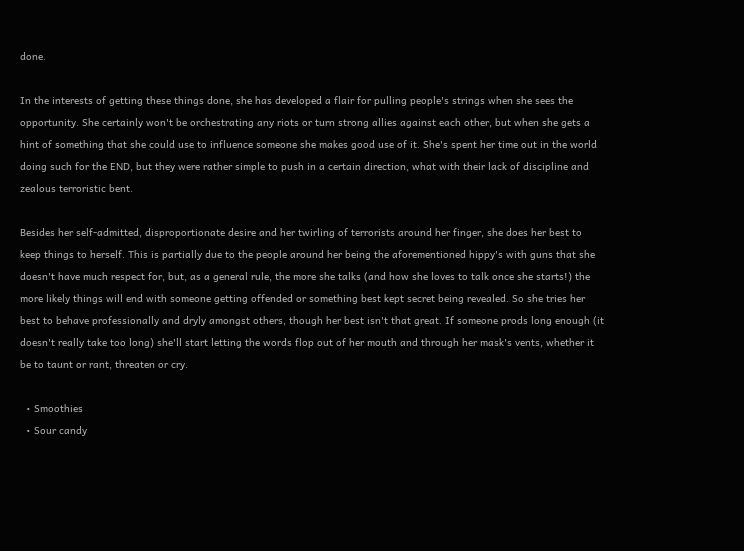done.

In the interests of getting these things done, she has developed a flair for pulling people's strings when she sees the opportunity. She certainly won't be orchestrating any riots or turn strong allies against each other, but when she gets a hint of something that she could use to influence someone she makes good use of it. She's spent her time out in the world doing such for the END, but they were rather simple to push in a certain direction, what with their lack of discipline and zealous terroristic bent.

Besides her self-admitted, disproportionate desire and her twirling of terrorists around her finger, she does her best to keep things to herself. This is partially due to the people around her being the aforementioned hippy's with guns that she doesn't have much respect for, but, as a general rule, the more she talks (and how she loves to talk once she starts!) the more likely things will end with someone getting offended or something best kept secret being revealed. So she tries her best to behave professionally and dryly amongst others, though her best isn't that great. If someone prods long enough (it doesn't really take too long) she'll start letting the words flop out of her mouth and through her mask's vents, whether it be to taunt or rant, threaten or cry.

  • Smoothies
  • Sour candy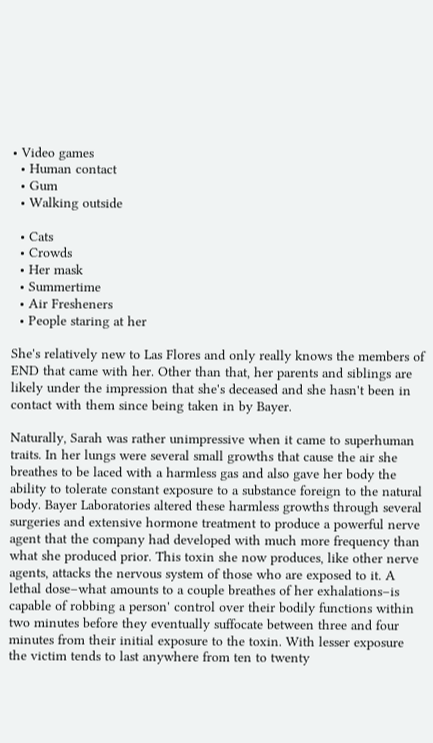• Video games
  • Human contact
  • Gum
  • Walking outside

  • Cats
  • Crowds
  • Her mask
  • Summertime
  • Air Fresheners
  • People staring at her

She's relatively new to Las Flores and only really knows the members of END that came with her. Other than that, her parents and siblings are likely under the impression that she's deceased and she hasn't been in contact with them since being taken in by Bayer.

Naturally, Sarah was rather unimpressive when it came to superhuman traits. In her lungs were several small growths that cause the air she breathes to be laced with a harmless gas and also gave her body the ability to tolerate constant exposure to a substance foreign to the natural body. Bayer Laboratories altered these harmless growths through several surgeries and extensive hormone treatment to produce a powerful nerve agent that the company had developed with much more frequency than what she produced prior. This toxin she now produces, like other nerve agents, attacks the nervous system of those who are exposed to it. A lethal dose–what amounts to a couple breathes of her exhalations–is capable of robbing a person' control over their bodily functions within two minutes before they eventually suffocate between three and four minutes from their initial exposure to the toxin. With lesser exposure the victim tends to last anywhere from ten to twenty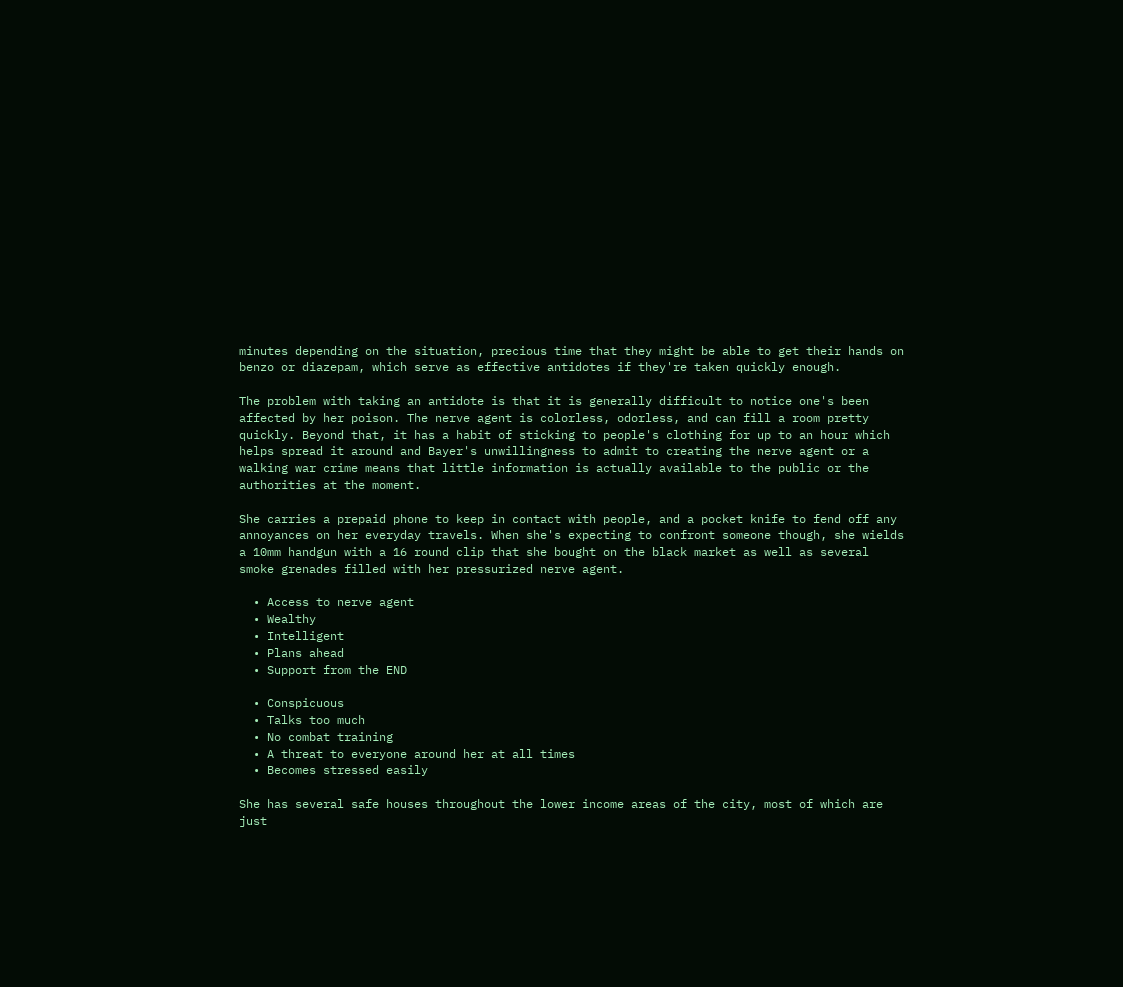minutes depending on the situation, precious time that they might be able to get their hands on benzo or diazepam, which serve as effective antidotes if they're taken quickly enough.

The problem with taking an antidote is that it is generally difficult to notice one's been affected by her poison. The nerve agent is colorless, odorless, and can fill a room pretty quickly. Beyond that, it has a habit of sticking to people's clothing for up to an hour which helps spread it around and Bayer's unwillingness to admit to creating the nerve agent or a walking war crime means that little information is actually available to the public or the authorities at the moment.

She carries a prepaid phone to keep in contact with people, and a pocket knife to fend off any annoyances on her everyday travels. When she's expecting to confront someone though, she wields a 10mm handgun with a 16 round clip that she bought on the black market as well as several smoke grenades filled with her pressurized nerve agent.

  • Access to nerve agent
  • Wealthy
  • Intelligent
  • Plans ahead
  • Support from the END

  • Conspicuous
  • Talks too much
  • No combat training
  • A threat to everyone around her at all times
  • Becomes stressed easily

She has several safe houses throughout the lower income areas of the city, most of which are just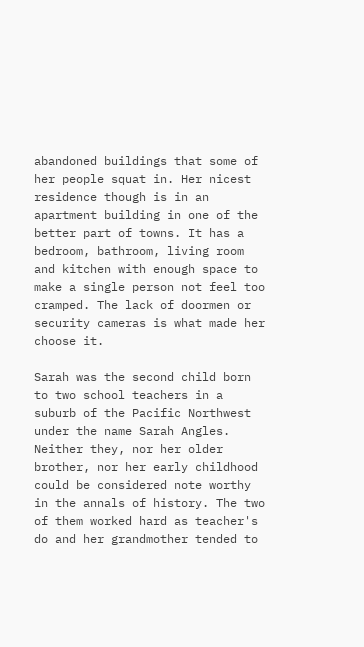abandoned buildings that some of her people squat in. Her nicest residence though is in an apartment building in one of the better part of towns. It has a bedroom, bathroom, living room and kitchen with enough space to make a single person not feel too cramped. The lack of doormen or security cameras is what made her choose it.

Sarah was the second child born to two school teachers in a suburb of the Pacific Northwest under the name Sarah Angles. Neither they, nor her older brother, nor her early childhood could be considered note worthy in the annals of history. The two of them worked hard as teacher's do and her grandmother tended to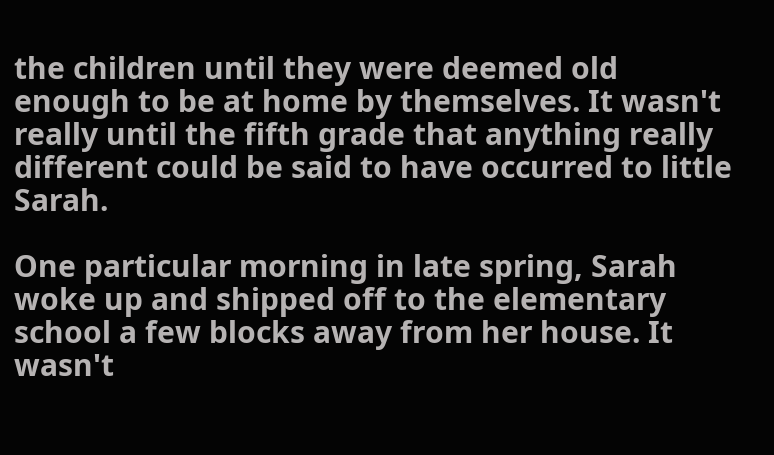the children until they were deemed old enough to be at home by themselves. It wasn't really until the fifth grade that anything really different could be said to have occurred to little Sarah.

One particular morning in late spring, Sarah woke up and shipped off to the elementary school a few blocks away from her house. It wasn't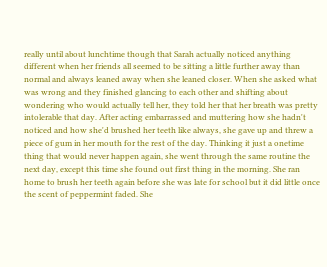really until about lunchtime though that Sarah actually noticed anything different when her friends all seemed to be sitting a little further away than normal and always leaned away when she leaned closer. When she asked what was wrong and they finished glancing to each other and shifting about wondering who would actually tell her, they told her that her breath was pretty intolerable that day. After acting embarrassed and muttering how she hadn't noticed and how she'd brushed her teeth like always, she gave up and threw a piece of gum in her mouth for the rest of the day. Thinking it just a onetime thing that would never happen again, she went through the same routine the next day, except this time she found out first thing in the morning. She ran home to brush her teeth again before she was late for school but it did little once the scent of peppermint faded. She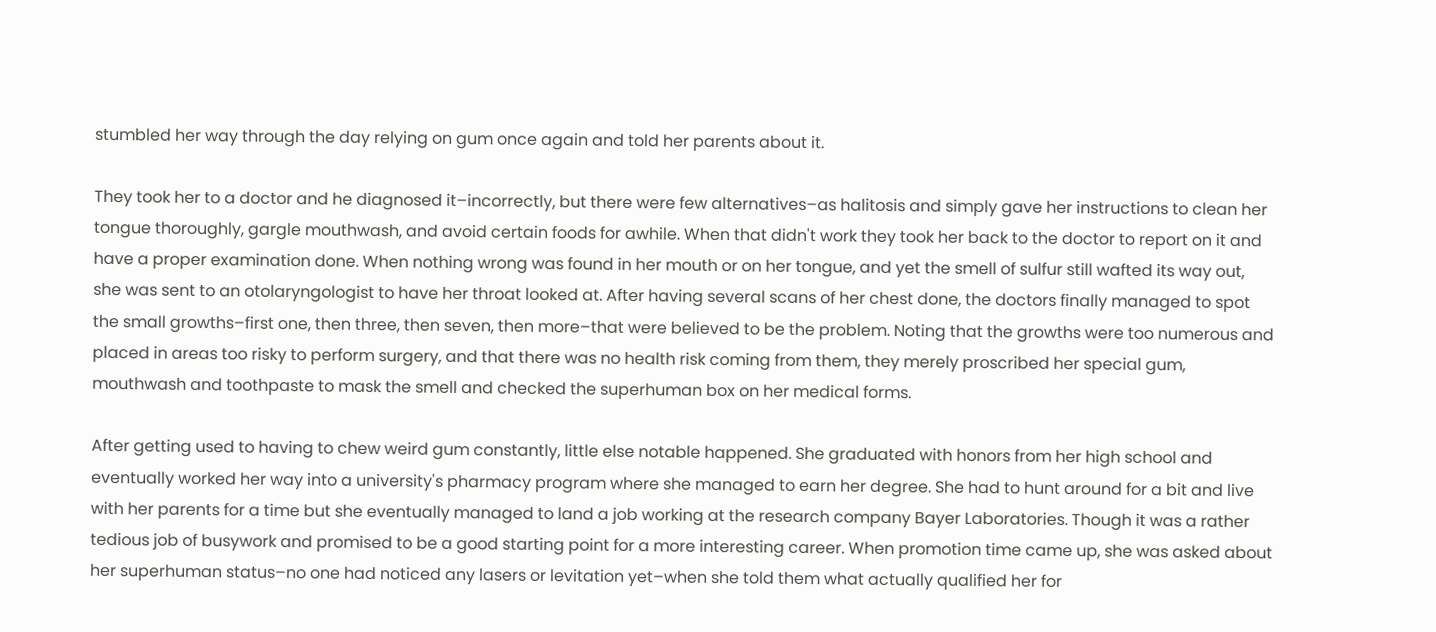stumbled her way through the day relying on gum once again and told her parents about it.

They took her to a doctor and he diagnosed it–incorrectly, but there were few alternatives–as halitosis and simply gave her instructions to clean her tongue thoroughly, gargle mouthwash, and avoid certain foods for awhile. When that didn't work they took her back to the doctor to report on it and have a proper examination done. When nothing wrong was found in her mouth or on her tongue, and yet the smell of sulfur still wafted its way out, she was sent to an otolaryngologist to have her throat looked at. After having several scans of her chest done, the doctors finally managed to spot the small growths–first one, then three, then seven, then more–that were believed to be the problem. Noting that the growths were too numerous and placed in areas too risky to perform surgery, and that there was no health risk coming from them, they merely proscribed her special gum, mouthwash and toothpaste to mask the smell and checked the superhuman box on her medical forms.

After getting used to having to chew weird gum constantly, little else notable happened. She graduated with honors from her high school and eventually worked her way into a university's pharmacy program where she managed to earn her degree. She had to hunt around for a bit and live with her parents for a time but she eventually managed to land a job working at the research company Bayer Laboratories. Though it was a rather tedious job of busywork and promised to be a good starting point for a more interesting career. When promotion time came up, she was asked about her superhuman status–no one had noticed any lasers or levitation yet–when she told them what actually qualified her for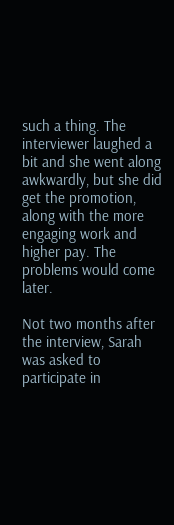such a thing. The interviewer laughed a bit and she went along awkwardly, but she did get the promotion, along with the more engaging work and higher pay. The problems would come later.

Not two months after the interview, Sarah was asked to participate in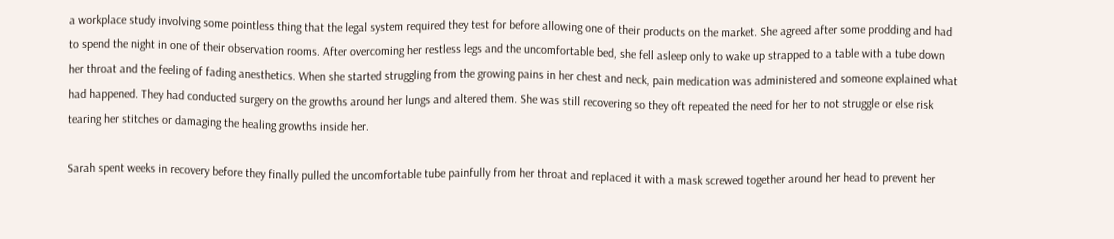a workplace study involving some pointless thing that the legal system required they test for before allowing one of their products on the market. She agreed after some prodding and had to spend the night in one of their observation rooms. After overcoming her restless legs and the uncomfortable bed, she fell asleep only to wake up strapped to a table with a tube down her throat and the feeling of fading anesthetics. When she started struggling from the growing pains in her chest and neck, pain medication was administered and someone explained what had happened. They had conducted surgery on the growths around her lungs and altered them. She was still recovering so they oft repeated the need for her to not struggle or else risk tearing her stitches or damaging the healing growths inside her.

Sarah spent weeks in recovery before they finally pulled the uncomfortable tube painfully from her throat and replaced it with a mask screwed together around her head to prevent her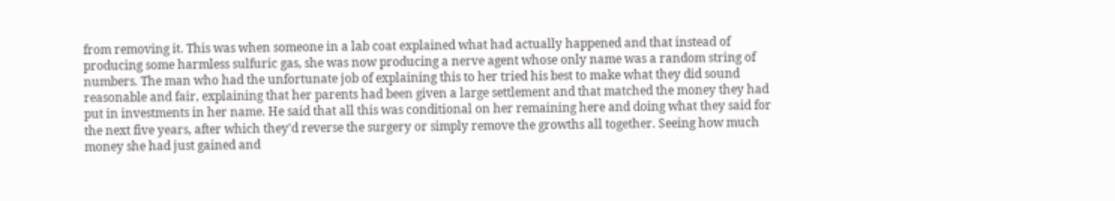from removing it. This was when someone in a lab coat explained what had actually happened and that instead of producing some harmless sulfuric gas, she was now producing a nerve agent whose only name was a random string of numbers. The man who had the unfortunate job of explaining this to her tried his best to make what they did sound reasonable and fair, explaining that her parents had been given a large settlement and that matched the money they had put in investments in her name. He said that all this was conditional on her remaining here and doing what they said for the next five years, after which they'd reverse the surgery or simply remove the growths all together. Seeing how much money she had just gained and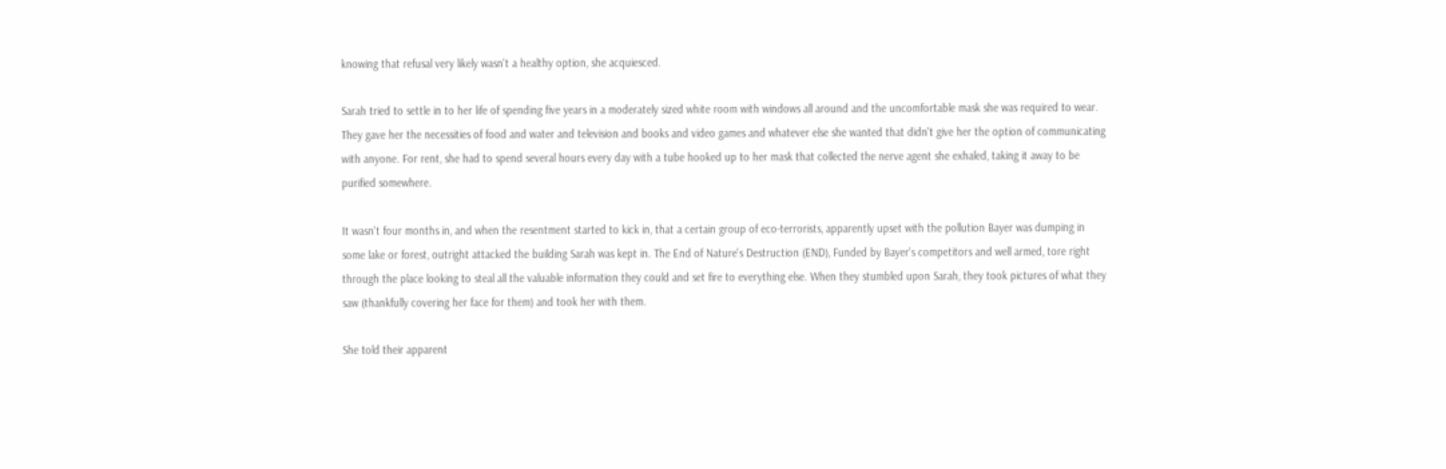knowing that refusal very likely wasn't a healthy option, she acquiesced.

Sarah tried to settle in to her life of spending five years in a moderately sized white room with windows all around and the uncomfortable mask she was required to wear. They gave her the necessities of food and water and television and books and video games and whatever else she wanted that didn't give her the option of communicating with anyone. For rent, she had to spend several hours every day with a tube hooked up to her mask that collected the nerve agent she exhaled, taking it away to be purified somewhere.

It wasn't four months in, and when the resentment started to kick in, that a certain group of eco-terrorists, apparently upset with the pollution Bayer was dumping in some lake or forest, outright attacked the building Sarah was kept in. The End of Nature's Destruction (END), Funded by Bayer's competitors and well armed, tore right through the place looking to steal all the valuable information they could and set fire to everything else. When they stumbled upon Sarah, they took pictures of what they saw (thankfully covering her face for them) and took her with them.

She told their apparent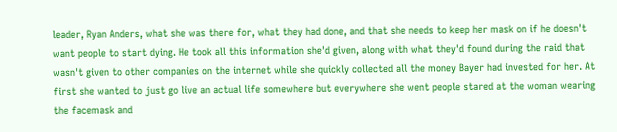leader, Ryan Anders, what she was there for, what they had done, and that she needs to keep her mask on if he doesn't want people to start dying. He took all this information she'd given, along with what they'd found during the raid that wasn't given to other companies on the internet while she quickly collected all the money Bayer had invested for her. At first she wanted to just go live an actual life somewhere but everywhere she went people stared at the woman wearing the facemask and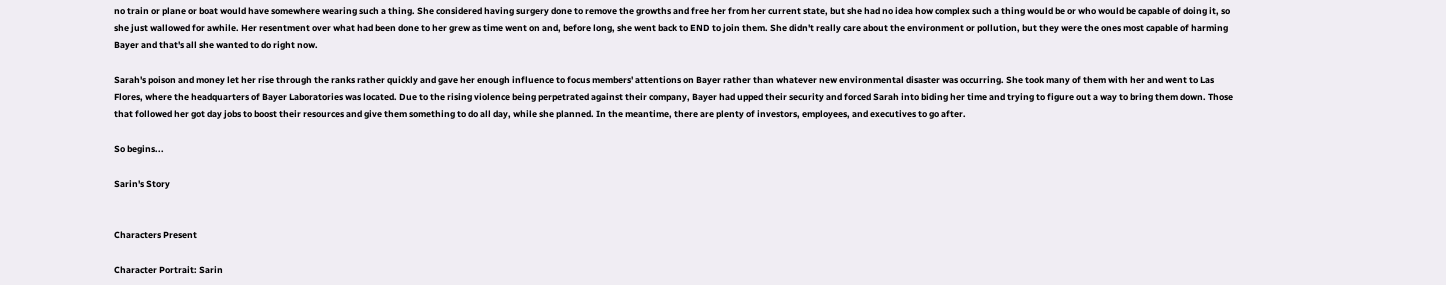no train or plane or boat would have somewhere wearing such a thing. She considered having surgery done to remove the growths and free her from her current state, but she had no idea how complex such a thing would be or who would be capable of doing it, so she just wallowed for awhile. Her resentment over what had been done to her grew as time went on and, before long, she went back to END to join them. She didn't really care about the environment or pollution, but they were the ones most capable of harming Bayer and that's all she wanted to do right now.

Sarah's poison and money let her rise through the ranks rather quickly and gave her enough influence to focus members' attentions on Bayer rather than whatever new environmental disaster was occurring. She took many of them with her and went to Las Flores, where the headquarters of Bayer Laboratories was located. Due to the rising violence being perpetrated against their company, Bayer had upped their security and forced Sarah into biding her time and trying to figure out a way to bring them down. Those that followed her got day jobs to boost their resources and give them something to do all day, while she planned. In the meantime, there are plenty of investors, employees, and executives to go after.

So begins...

Sarin's Story


Characters Present

Character Portrait: Sarin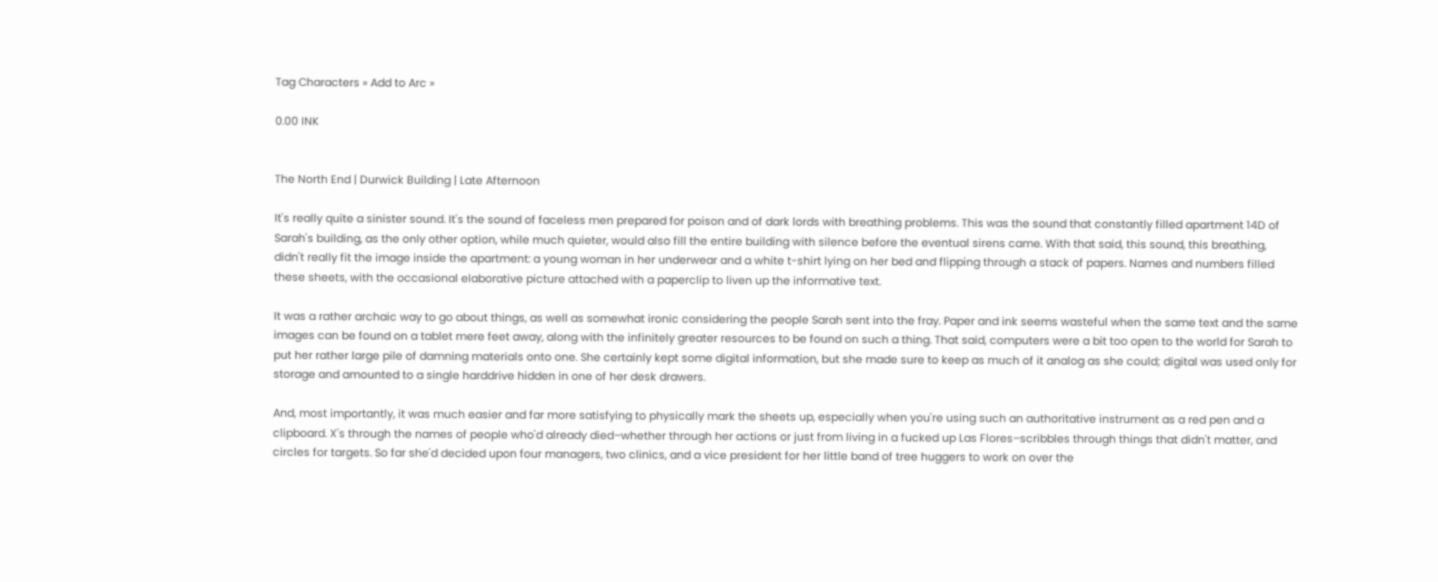Tag Characters » Add to Arc »

0.00 INK


The North End | Durwick Building | Late Afternoon

It's really quite a sinister sound. It's the sound of faceless men prepared for poison and of dark lords with breathing problems. This was the sound that constantly filled apartment 14D of Sarah's building, as the only other option, while much quieter, would also fill the entire building with silence before the eventual sirens came. With that said, this sound, this breathing, didn't really fit the image inside the apartment: a young woman in her underwear and a white t-shirt lying on her bed and flipping through a stack of papers. Names and numbers filled these sheets, with the occasional elaborative picture attached with a paperclip to liven up the informative text.

It was a rather archaic way to go about things, as well as somewhat ironic considering the people Sarah sent into the fray. Paper and ink seems wasteful when the same text and the same images can be found on a tablet mere feet away, along with the infinitely greater resources to be found on such a thing. That said, computers were a bit too open to the world for Sarah to put her rather large pile of damning materials onto one. She certainly kept some digital information, but she made sure to keep as much of it analog as she could; digital was used only for storage and amounted to a single harddrive hidden in one of her desk drawers.

And, most importantly, it was much easier and far more satisfying to physically mark the sheets up, especially when you're using such an authoritative instrument as a red pen and a clipboard. X's through the names of people who'd already died–whether through her actions or just from living in a fucked up Las Flores–scribbles through things that didn't matter, and circles for targets. So far she'd decided upon four managers, two clinics, and a vice president for her little band of tree huggers to work on over the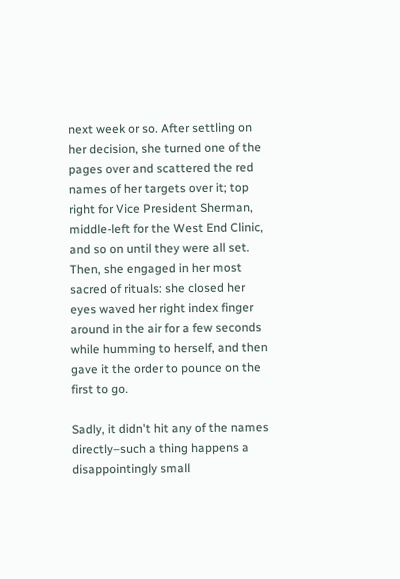next week or so. After settling on her decision, she turned one of the pages over and scattered the red names of her targets over it; top right for Vice President Sherman, middle-left for the West End Clinic, and so on until they were all set. Then, she engaged in her most sacred of rituals: she closed her eyes waved her right index finger around in the air for a few seconds while humming to herself, and then gave it the order to pounce on the first to go.

Sadly, it didn't hit any of the names directly–such a thing happens a disappointingly small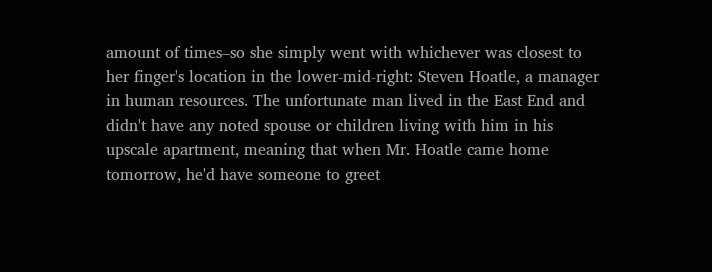amount of times–so she simply went with whichever was closest to her finger's location in the lower-mid-right: Steven Hoatle, a manager in human resources. The unfortunate man lived in the East End and didn't have any noted spouse or children living with him in his upscale apartment, meaning that when Mr. Hoatle came home tomorrow, he'd have someone to greet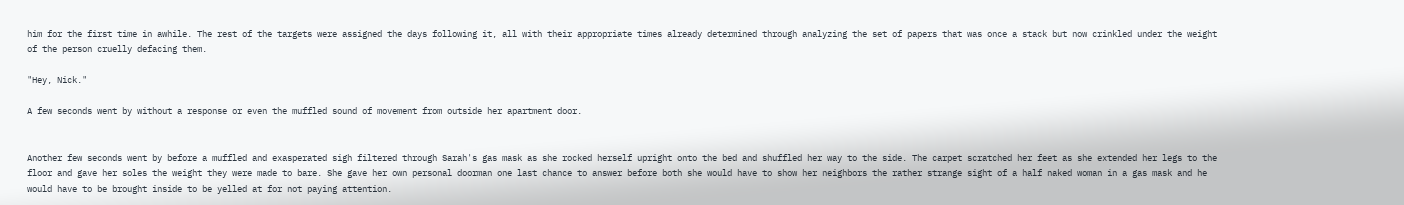him for the first time in awhile. The rest of the targets were assigned the days following it, all with their appropriate times already determined through analyzing the set of papers that was once a stack but now crinkled under the weight of the person cruelly defacing them.

"Hey, Nick."

A few seconds went by without a response or even the muffled sound of movement from outside her apartment door.


Another few seconds went by before a muffled and exasperated sigh filtered through Sarah's gas mask as she rocked herself upright onto the bed and shuffled her way to the side. The carpet scratched her feet as she extended her legs to the floor and gave her soles the weight they were made to bare. She gave her own personal doorman one last chance to answer before both she would have to show her neighbors the rather strange sight of a half naked woman in a gas mask and he would have to be brought inside to be yelled at for not paying attention.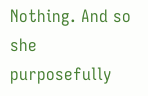Nothing. And so she purposefully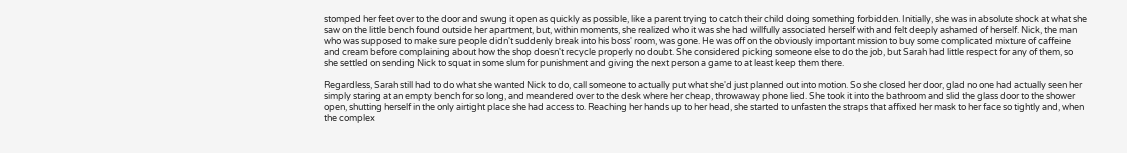stomped her feet over to the door and swung it open as quickly as possible, like a parent trying to catch their child doing something forbidden. Initially, she was in absolute shock at what she saw on the little bench found outside her apartment, but, within moments, she realized who it was she had willfully associated herself with and felt deeply ashamed of herself. Nick, the man who was supposed to make sure people didn't suddenly break into his boss' room, was gone. He was off on the obviously important mission to buy some complicated mixture of caffeine and cream before complaining about how the shop doesn't recycle properly no doubt. She considered picking someone else to do the job, but Sarah had little respect for any of them, so she settled on sending Nick to squat in some slum for punishment and giving the next person a game to at least keep them there.

Regardless, Sarah still had to do what she wanted Nick to do, call someone to actually put what she'd just planned out into motion. So she closed her door, glad no one had actually seen her simply staring at an empty bench for so long, and meandered over to the desk where her cheap, throwaway phone lied. She took it into the bathroom and slid the glass door to the shower open, shutting herself in the only airtight place she had access to. Reaching her hands up to her head, she started to unfasten the straps that affixed her mask to her face so tightly and, when the complex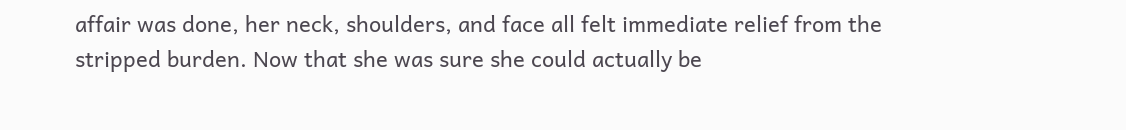affair was done, her neck, shoulders, and face all felt immediate relief from the stripped burden. Now that she was sure she could actually be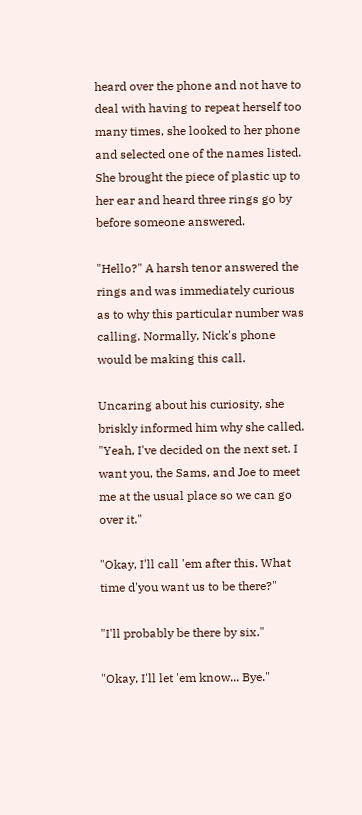heard over the phone and not have to deal with having to repeat herself too many times, she looked to her phone and selected one of the names listed. She brought the piece of plastic up to her ear and heard three rings go by before someone answered.

"Hello?" A harsh tenor answered the rings and was immediately curious as to why this particular number was calling. Normally, Nick's phone would be making this call.

Uncaring about his curiosity, she briskly informed him why she called. "Yeah, I've decided on the next set. I want you, the Sams, and Joe to meet me at the usual place so we can go over it."

"Okay, I'll call 'em after this. What time d'you want us to be there?"

"I'll probably be there by six."

"Okay, I'll let 'em know... Bye."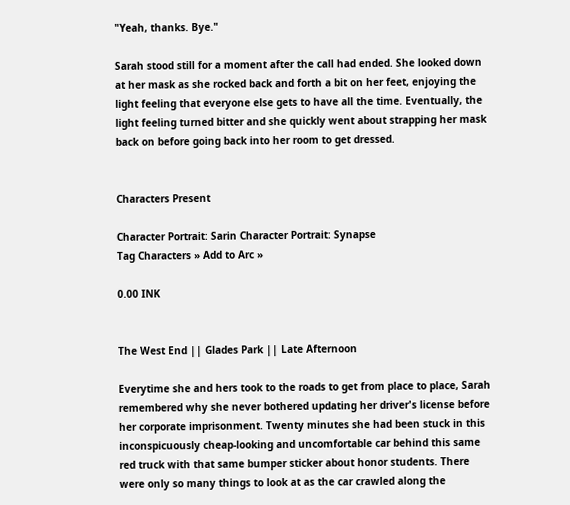"Yeah, thanks. Bye."

Sarah stood still for a moment after the call had ended. She looked down at her mask as she rocked back and forth a bit on her feet, enjoying the light feeling that everyone else gets to have all the time. Eventually, the light feeling turned bitter and she quickly went about strapping her mask back on before going back into her room to get dressed.


Characters Present

Character Portrait: Sarin Character Portrait: Synapse
Tag Characters » Add to Arc »

0.00 INK


The West End || Glades Park || Late Afternoon

Everytime she and hers took to the roads to get from place to place, Sarah remembered why she never bothered updating her driver's license before her corporate imprisonment. Twenty minutes she had been stuck in this inconspicuously cheap-looking and uncomfortable car behind this same red truck with that same bumper sticker about honor students. There were only so many things to look at as the car crawled along the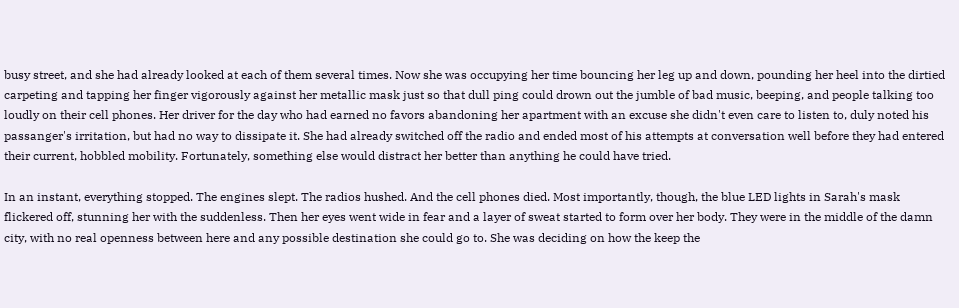busy street, and she had already looked at each of them several times. Now she was occupying her time bouncing her leg up and down, pounding her heel into the dirtied carpeting and tapping her finger vigorously against her metallic mask just so that dull ping could drown out the jumble of bad music, beeping, and people talking too loudly on their cell phones. Her driver for the day who had earned no favors abandoning her apartment with an excuse she didn't even care to listen to, duly noted his passanger's irritation, but had no way to dissipate it. She had already switched off the radio and ended most of his attempts at conversation well before they had entered their current, hobbled mobility. Fortunately, something else would distract her better than anything he could have tried.

In an instant, everything stopped. The engines slept. The radios hushed. And the cell phones died. Most importantly, though, the blue LED lights in Sarah's mask flickered off, stunning her with the suddenless. Then her eyes went wide in fear and a layer of sweat started to form over her body. They were in the middle of the damn city, with no real openness between here and any possible destination she could go to. She was deciding on how the keep the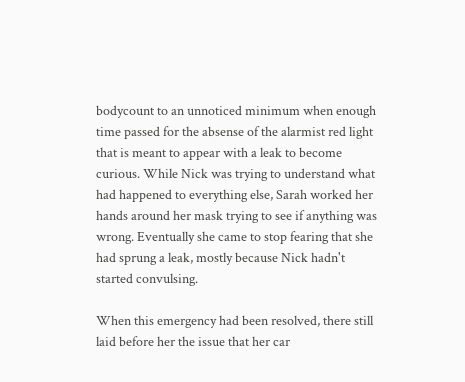bodycount to an unnoticed minimum when enough time passed for the absense of the alarmist red light that is meant to appear with a leak to become curious. While Nick was trying to understand what had happened to everything else, Sarah worked her hands around her mask trying to see if anything was wrong. Eventually she came to stop fearing that she had sprung a leak, mostly because Nick hadn't started convulsing.

When this emergency had been resolved, there still laid before her the issue that her car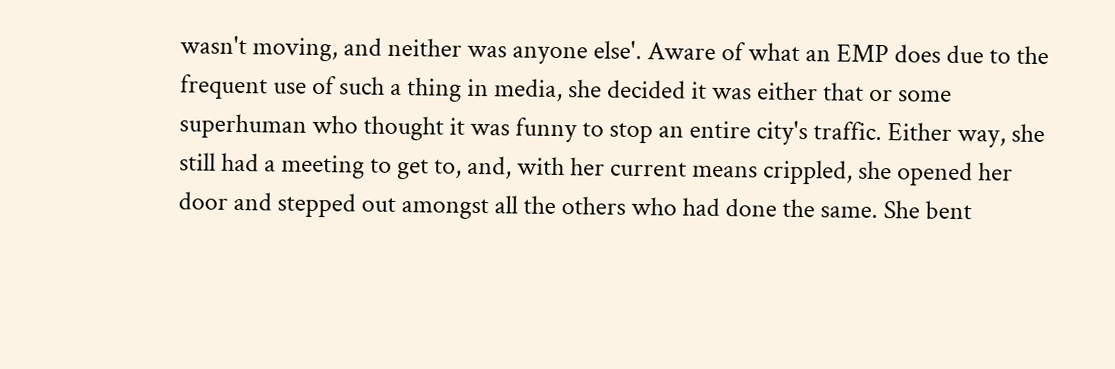wasn't moving, and neither was anyone else'. Aware of what an EMP does due to the frequent use of such a thing in media, she decided it was either that or some superhuman who thought it was funny to stop an entire city's traffic. Either way, she still had a meeting to get to, and, with her current means crippled, she opened her door and stepped out amongst all the others who had done the same. She bent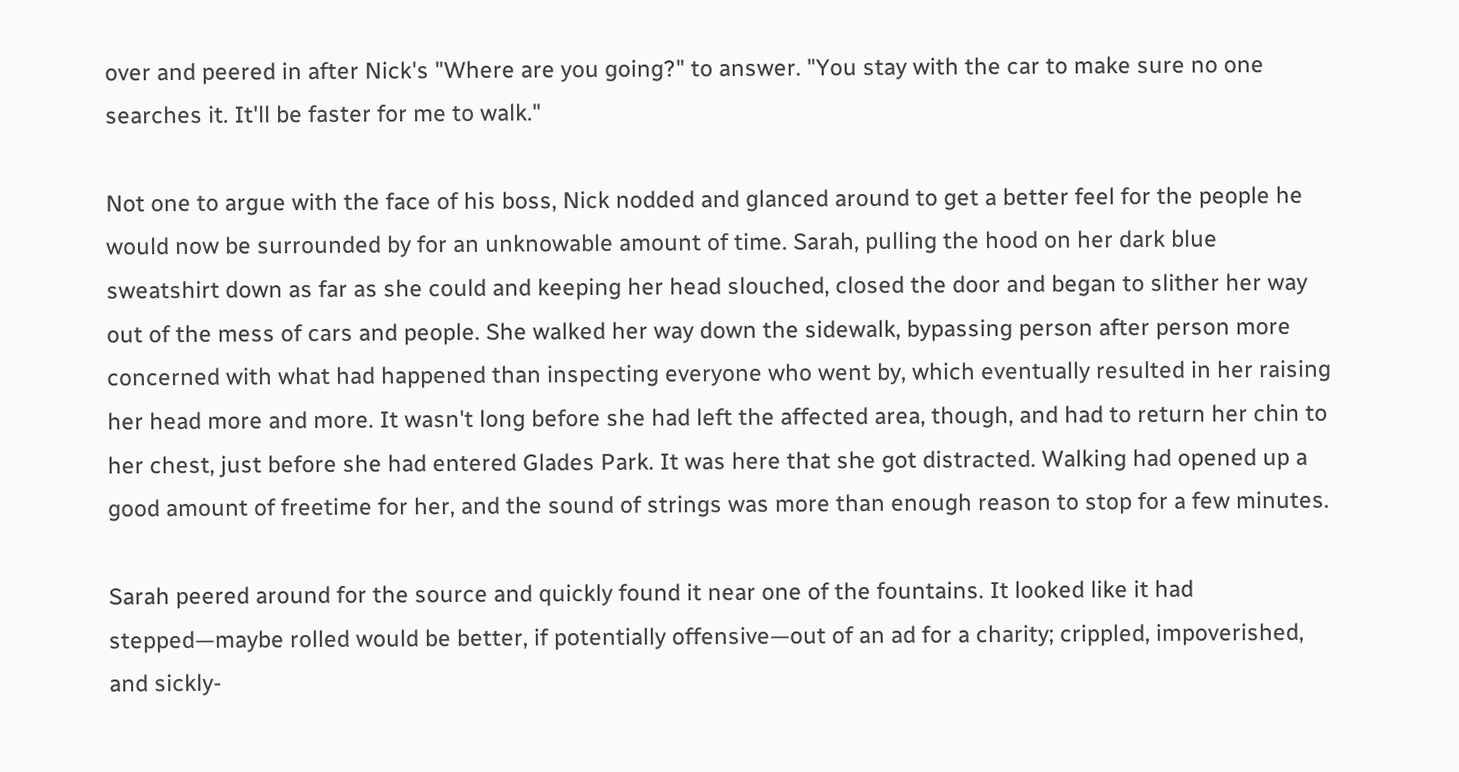over and peered in after Nick's "Where are you going?" to answer. "You stay with the car to make sure no one searches it. It'll be faster for me to walk."

Not one to argue with the face of his boss, Nick nodded and glanced around to get a better feel for the people he would now be surrounded by for an unknowable amount of time. Sarah, pulling the hood on her dark blue sweatshirt down as far as she could and keeping her head slouched, closed the door and began to slither her way out of the mess of cars and people. She walked her way down the sidewalk, bypassing person after person more concerned with what had happened than inspecting everyone who went by, which eventually resulted in her raising her head more and more. It wasn't long before she had left the affected area, though, and had to return her chin to her chest, just before she had entered Glades Park. It was here that she got distracted. Walking had opened up a good amount of freetime for her, and the sound of strings was more than enough reason to stop for a few minutes.

Sarah peered around for the source and quickly found it near one of the fountains. It looked like it had stepped—maybe rolled would be better, if potentially offensive—out of an ad for a charity; crippled, impoverished, and sickly-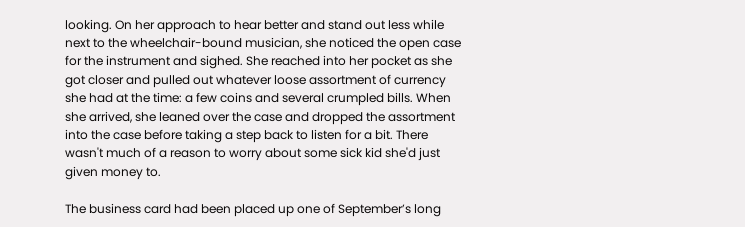looking. On her approach to hear better and stand out less while next to the wheelchair-bound musician, she noticed the open case for the instrument and sighed. She reached into her pocket as she got closer and pulled out whatever loose assortment of currency she had at the time: a few coins and several crumpled bills. When she arrived, she leaned over the case and dropped the assortment into the case before taking a step back to listen for a bit. There wasn't much of a reason to worry about some sick kid she'd just given money to.

The business card had been placed up one of September’s long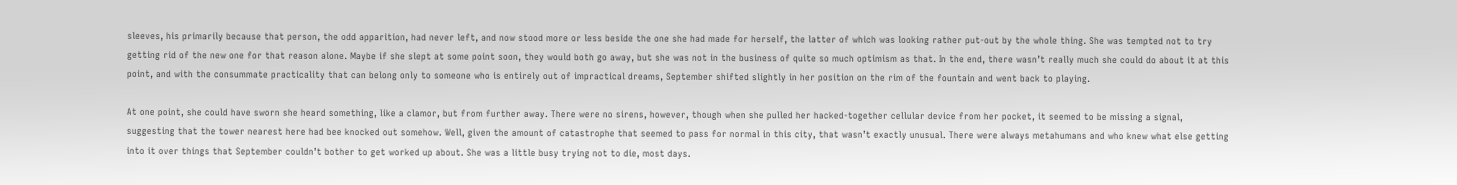sleeves, his primarily because that person, the odd apparition, had never left, and now stood more or less beside the one she had made for herself, the latter of which was looking rather put-out by the whole thing. She was tempted not to try getting rid of the new one for that reason alone. Maybe if she slept at some point soon, they would both go away, but she was not in the business of quite so much optimism as that. In the end, there wasn’t really much she could do about it at this point, and with the consummate practicality that can belong only to someone who is entirely out of impractical dreams, September shifted slightly in her position on the rim of the fountain and went back to playing.

At one point, she could have sworn she heard something, like a clamor, but from further away. There were no sirens, however, though when she pulled her hacked-together cellular device from her pocket, it seemed to be missing a signal, suggesting that the tower nearest here had bee knocked out somehow. Well, given the amount of catastrophe that seemed to pass for normal in this city, that wasn’t exactly unusual. There were always metahumans and who knew what else getting into it over things that September couldn’t bother to get worked up about. She was a little busy trying not to die, most days.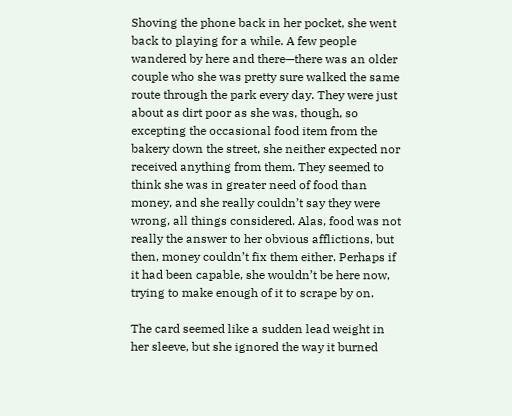Shoving the phone back in her pocket, she went back to playing for a while. A few people wandered by here and there—there was an older couple who she was pretty sure walked the same route through the park every day. They were just about as dirt poor as she was, though, so excepting the occasional food item from the bakery down the street, she neither expected nor received anything from them. They seemed to think she was in greater need of food than money, and she really couldn’t say they were wrong, all things considered. Alas, food was not really the answer to her obvious afflictions, but then, money couldn’t fix them either. Perhaps if it had been capable, she wouldn’t be here now, trying to make enough of it to scrape by on.

The card seemed like a sudden lead weight in her sleeve, but she ignored the way it burned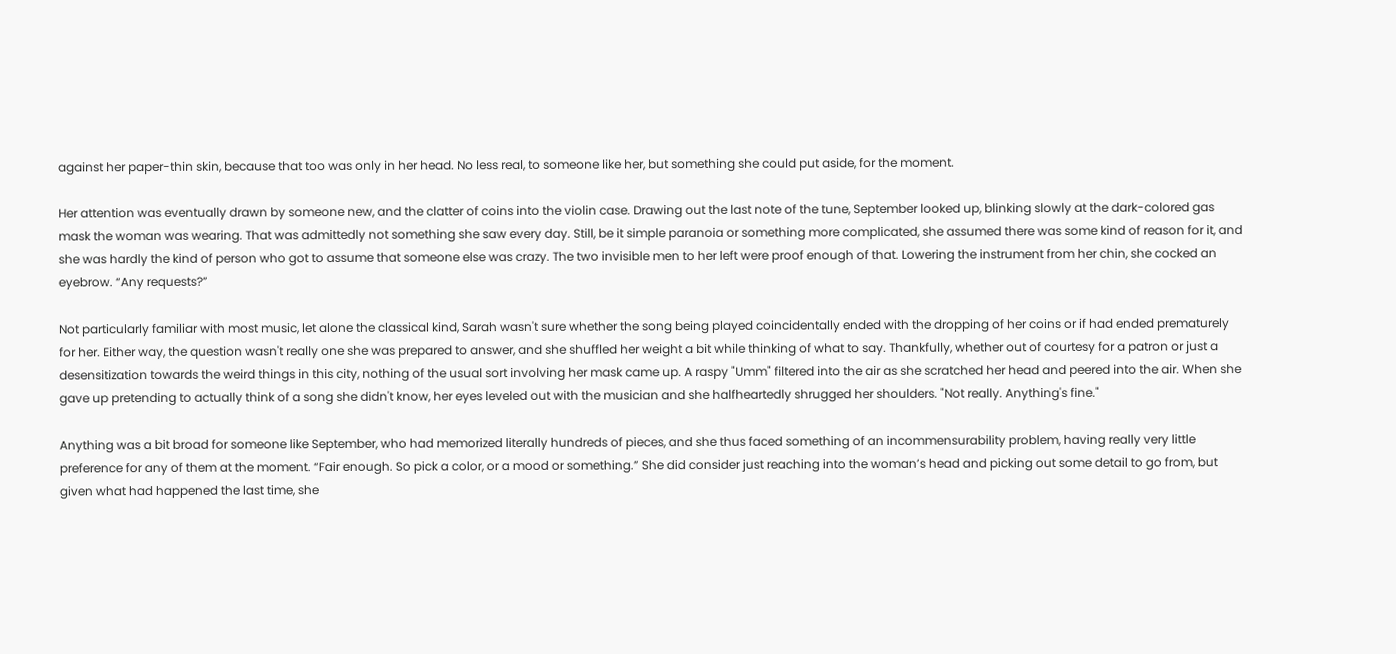against her paper-thin skin, because that too was only in her head. No less real, to someone like her, but something she could put aside, for the moment.

Her attention was eventually drawn by someone new, and the clatter of coins into the violin case. Drawing out the last note of the tune, September looked up, blinking slowly at the dark-colored gas mask the woman was wearing. That was admittedly not something she saw every day. Still, be it simple paranoia or something more complicated, she assumed there was some kind of reason for it, and she was hardly the kind of person who got to assume that someone else was crazy. The two invisible men to her left were proof enough of that. Lowering the instrument from her chin, she cocked an eyebrow. “Any requests?”

Not particularly familiar with most music, let alone the classical kind, Sarah wasn't sure whether the song being played coincidentally ended with the dropping of her coins or if had ended prematurely for her. Either way, the question wasn't really one she was prepared to answer, and she shuffled her weight a bit while thinking of what to say. Thankfully, whether out of courtesy for a patron or just a desensitization towards the weird things in this city, nothing of the usual sort involving her mask came up. A raspy "Umm" filtered into the air as she scratched her head and peered into the air. When she gave up pretending to actually think of a song she didn't know, her eyes leveled out with the musician and she halfheartedly shrugged her shoulders. "Not really. Anything's fine."

Anything was a bit broad for someone like September, who had memorized literally hundreds of pieces, and she thus faced something of an incommensurability problem, having really very little preference for any of them at the moment. “Fair enough. So pick a color, or a mood or something.” She did consider just reaching into the woman’s head and picking out some detail to go from, but given what had happened the last time, she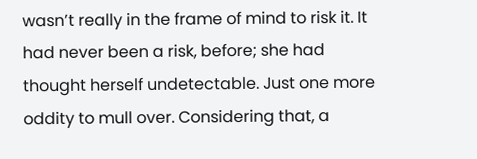wasn’t really in the frame of mind to risk it. It had never been a risk, before; she had thought herself undetectable. Just one more oddity to mull over. Considering that, a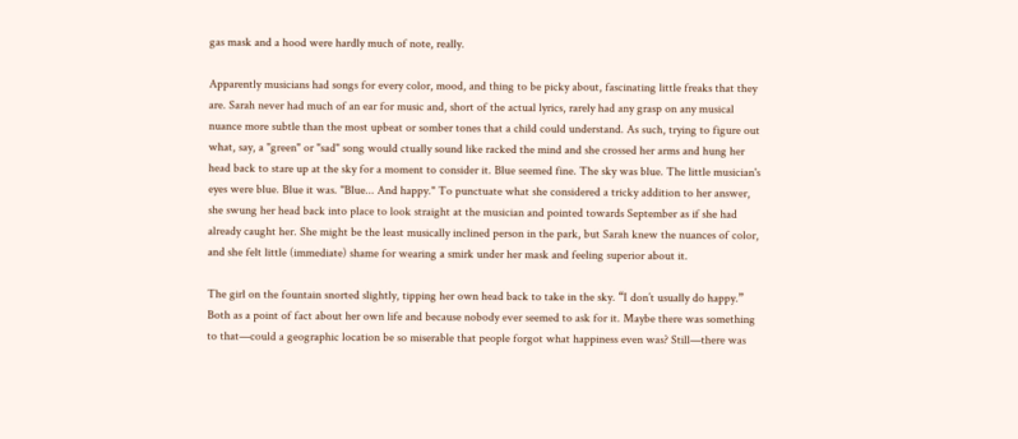gas mask and a hood were hardly much of note, really.

Apparently musicians had songs for every color, mood, and thing to be picky about, fascinating little freaks that they are. Sarah never had much of an ear for music and, short of the actual lyrics, rarely had any grasp on any musical nuance more subtle than the most upbeat or somber tones that a child could understand. As such, trying to figure out what, say, a "green" or "sad" song would ctually sound like racked the mind and she crossed her arms and hung her head back to stare up at the sky for a moment to consider it. Blue seemed fine. The sky was blue. The little musician's eyes were blue. Blue it was. "Blue... And happy." To punctuate what she considered a tricky addition to her answer, she swung her head back into place to look straight at the musician and pointed towards September as if she had already caught her. She might be the least musically inclined person in the park, but Sarah knew the nuances of color, and she felt little (immediate) shame for wearing a smirk under her mask and feeling superior about it.

The girl on the fountain snorted slightly, tipping her own head back to take in the sky. “I don’t usually do happy.” Both as a point of fact about her own life and because nobody ever seemed to ask for it. Maybe there was something to that—could a geographic location be so miserable that people forgot what happiness even was? Still—there was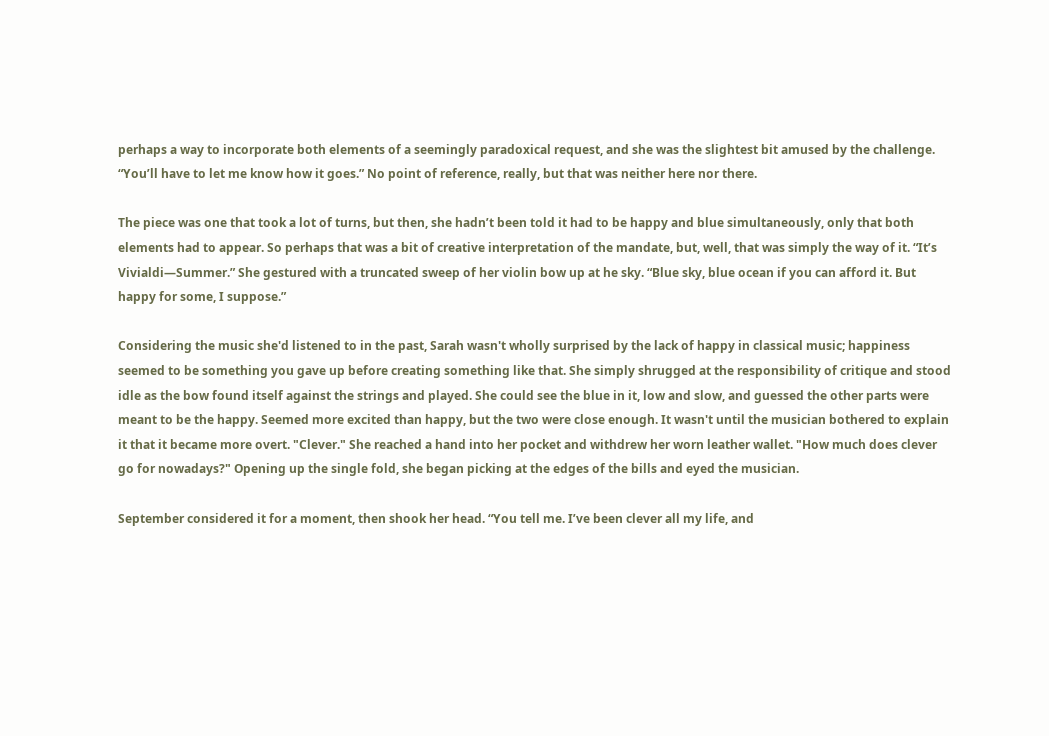perhaps a way to incorporate both elements of a seemingly paradoxical request, and she was the slightest bit amused by the challenge. “You’ll have to let me know how it goes.” No point of reference, really, but that was neither here nor there.

The piece was one that took a lot of turns, but then, she hadn’t been told it had to be happy and blue simultaneously, only that both elements had to appear. So perhaps that was a bit of creative interpretation of the mandate, but, well, that was simply the way of it. “It’s Vivialdi—Summer.” She gestured with a truncated sweep of her violin bow up at he sky. “Blue sky, blue ocean if you can afford it. But happy for some, I suppose.”

Considering the music she'd listened to in the past, Sarah wasn't wholly surprised by the lack of happy in classical music; happiness seemed to be something you gave up before creating something like that. She simply shrugged at the responsibility of critique and stood idle as the bow found itself against the strings and played. She could see the blue in it, low and slow, and guessed the other parts were meant to be the happy. Seemed more excited than happy, but the two were close enough. It wasn't until the musician bothered to explain it that it became more overt. "Clever." She reached a hand into her pocket and withdrew her worn leather wallet. "How much does clever go for nowadays?" Opening up the single fold, she began picking at the edges of the bills and eyed the musician.

September considered it for a moment, then shook her head. “You tell me. I’ve been clever all my life, and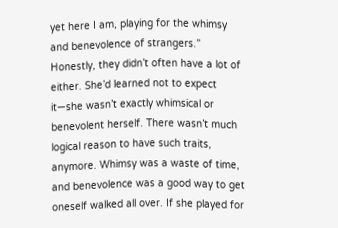yet here I am, playing for the whimsy and benevolence of strangers.” Honestly, they didn’t often have a lot of either. She’d learned not to expect it—she wasn’t exactly whimsical or benevolent herself. There wasn’t much logical reason to have such traits, anymore. Whimsy was a waste of time, and benevolence was a good way to get oneself walked all over. If she played for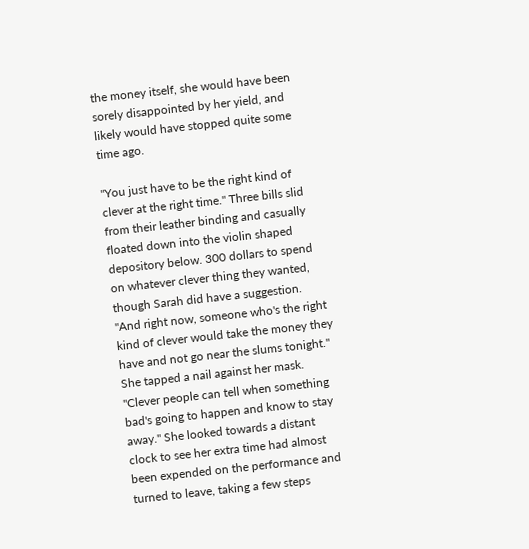the money itself, she would have been sorely disappointed by her yield, and likely would have stopped quite some time ago.

"You just have to be the right kind of clever at the right time." Three bills slid from their leather binding and casually floated down into the violin shaped depository below. 300 dollars to spend on whatever clever thing they wanted, though Sarah did have a suggestion. "And right now, someone who's the right kind of clever would take the money they have and not go near the slums tonight." She tapped a nail against her mask. "Clever people can tell when something bad's going to happen and know to stay away." She looked towards a distant clock to see her extra time had almost been expended on the performance and turned to leave, taking a few steps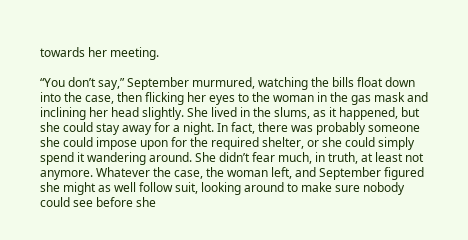towards her meeting.

“You don’t say,” September murmured, watching the bills float down into the case, then flicking her eyes to the woman in the gas mask and inclining her head slightly. She lived in the slums, as it happened, but she could stay away for a night. In fact, there was probably someone she could impose upon for the required shelter, or she could simply spend it wandering around. She didn’t fear much, in truth, at least not anymore. Whatever the case, the woman left, and September figured she might as well follow suit, looking around to make sure nobody could see before she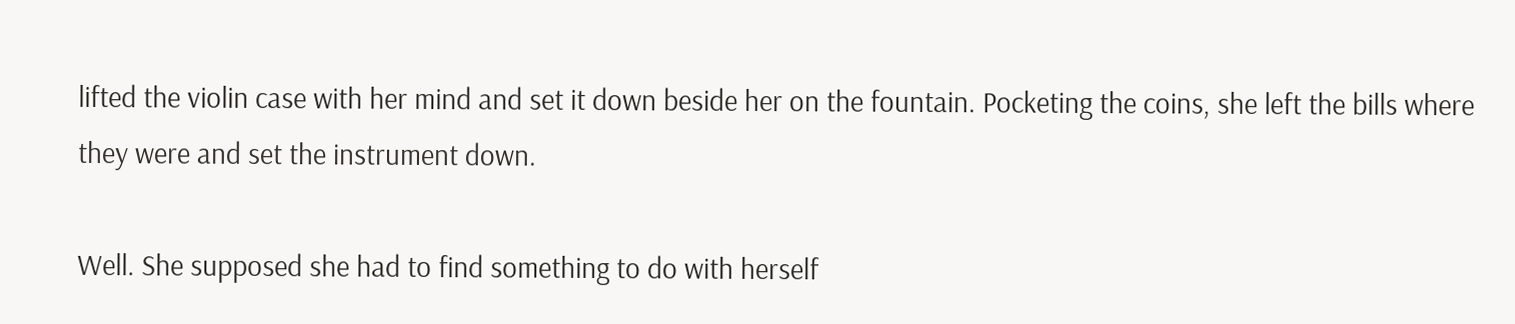lifted the violin case with her mind and set it down beside her on the fountain. Pocketing the coins, she left the bills where they were and set the instrument down.

Well. She supposed she had to find something to do with herself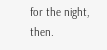for the night, then.